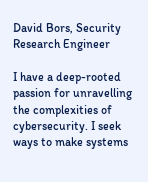David Bors, Security Research Engineer

I have a deep-rooted passion for unravelling the complexities of cybersecurity. I seek ways to make systems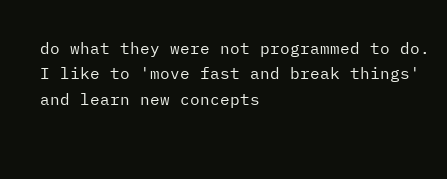do what they were not programmed to do. I like to 'move fast and break things' and learn new concepts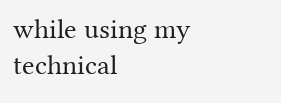while using my technical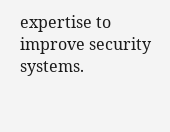expertise to improve security systems.